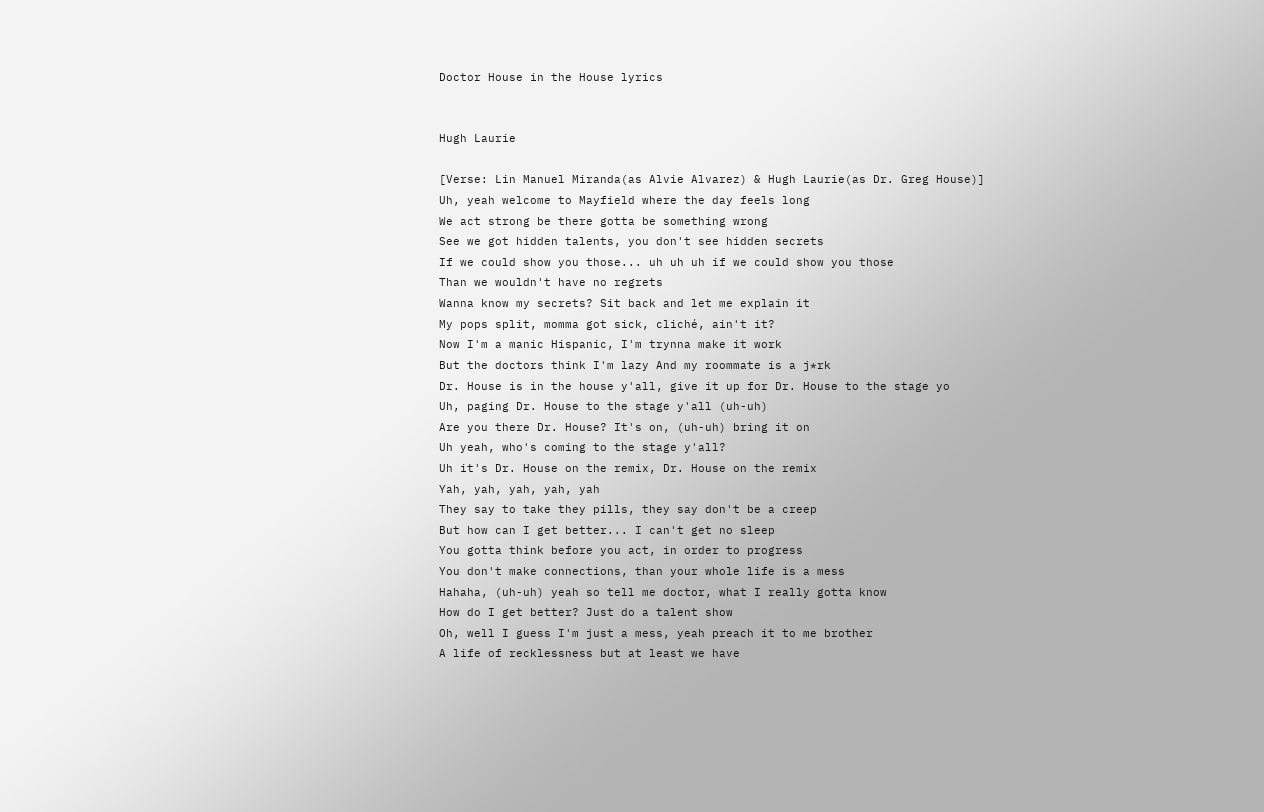Doctor House in the House lyrics


Hugh Laurie

[Verse: Lin Manuel Miranda(as Alvie Alvarez) & Hugh Laurie(as Dr. Greg House)]
Uh, yeah welcome to Mayfield where the day feels long
We act strong be there gotta be something wrong
See we got hidden talents, you don't see hidden secrets
If we could show you those... uh uh uh if we could show you those
Than we wouldn't have no regrets
Wanna know my secrets? Sit back and let me explain it
My pops split, momma got sick, cliché, ain't it?
Now I'm a manic Hispanic, I'm trynna make it work
But the doctors think I'm lazy And my roommate is a j*rk
Dr. House is in the house y'all, give it up for Dr. House to the stage yo
Uh, paging Dr. House to the stage y'all (uh-uh)
Are you there Dr. House? It's on, (uh-uh) bring it on
Uh yeah, who's coming to the stage y'all?
Uh it's Dr. House on the remix, Dr. House on the remix
Yah, yah, yah, yah, yah
They say to take they pills, they say don't be a creep
But how can I get better... I can't get no sleep
You gotta think before you act, in order to progress
You don't make connections, than your whole life is a mess
Hahaha, (uh-uh) yeah so tell me doctor, what I really gotta know
How do I get better? Just do a talent show
Oh, well I guess I'm just a mess, yeah preach it to me brother
A life of recklessness but at least we have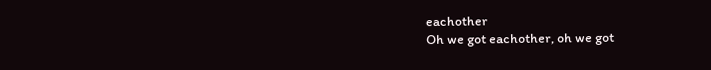eachother
Oh we got eachother, oh we got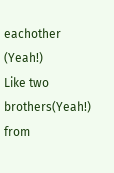eachother (Yeah!)
Like two brothers(Yeah!) from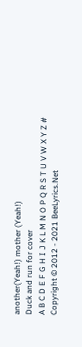another(Yeah!) mother (Yeah!)
Duck and run for cover
A B C D E F G H I J K L M N O P Q R S T U V W X Y Z #
Copyright © 2012 - 2021 BeeLyrics.Net